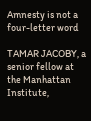Amnesty is not a four-letter word

TAMAR JACOBY, a senior fellow at the Manhattan Institute,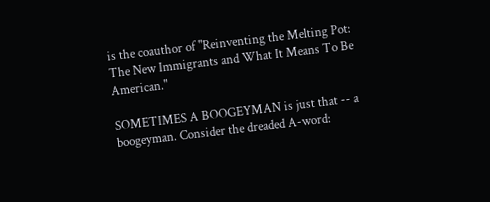is the coauthor of "Reinventing the Melting Pot: The New Immigrants and What It Means To Be American."

SOMETIMES A BOOGEYMAN is just that -- a boogeyman. Consider the dreaded A-word: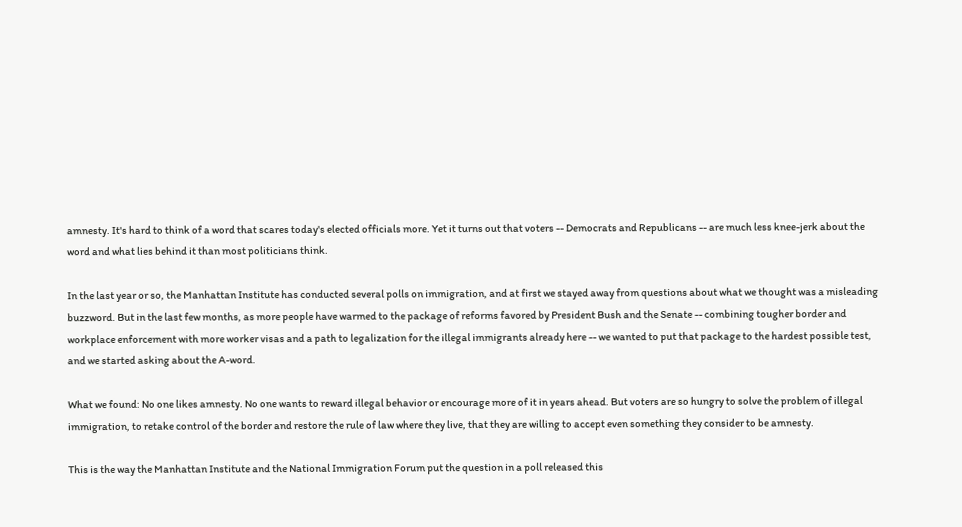amnesty. It's hard to think of a word that scares today's elected officials more. Yet it turns out that voters -- Democrats and Republicans -- are much less knee-jerk about the word and what lies behind it than most politicians think.

In the last year or so, the Manhattan Institute has conducted several polls on immigration, and at first we stayed away from questions about what we thought was a misleading buzzword. But in the last few months, as more people have warmed to the package of reforms favored by President Bush and the Senate -- combining tougher border and workplace enforcement with more worker visas and a path to legalization for the illegal immigrants already here -- we wanted to put that package to the hardest possible test, and we started asking about the A-word.

What we found: No one likes amnesty. No one wants to reward illegal behavior or encourage more of it in years ahead. But voters are so hungry to solve the problem of illegal immigration, to retake control of the border and restore the rule of law where they live, that they are willing to accept even something they consider to be amnesty.

This is the way the Manhattan Institute and the National Immigration Forum put the question in a poll released this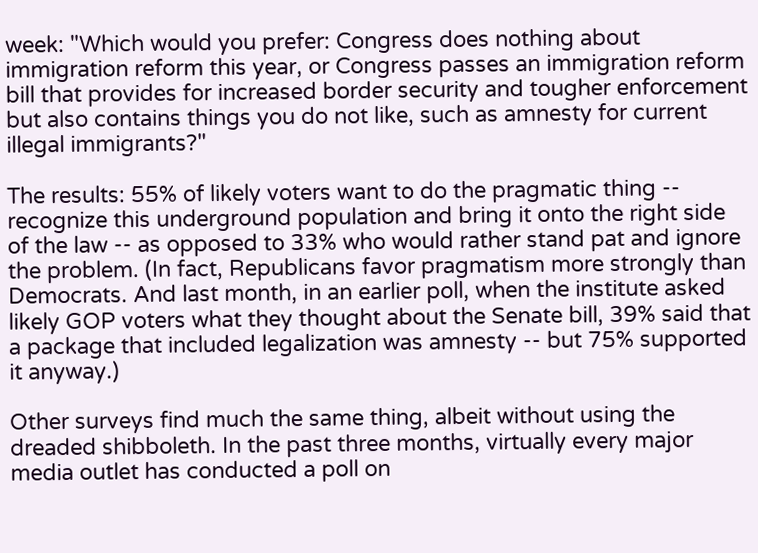week: "Which would you prefer: Congress does nothing about immigration reform this year, or Congress passes an immigration reform bill that provides for increased border security and tougher enforcement but also contains things you do not like, such as amnesty for current illegal immigrants?"

The results: 55% of likely voters want to do the pragmatic thing -- recognize this underground population and bring it onto the right side of the law -- as opposed to 33% who would rather stand pat and ignore the problem. (In fact, Republicans favor pragmatism more strongly than Democrats. And last month, in an earlier poll, when the institute asked likely GOP voters what they thought about the Senate bill, 39% said that a package that included legalization was amnesty -- but 75% supported it anyway.)

Other surveys find much the same thing, albeit without using the dreaded shibboleth. In the past three months, virtually every major media outlet has conducted a poll on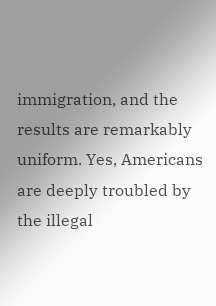immigration, and the results are remarkably uniform. Yes, Americans are deeply troubled by the illegal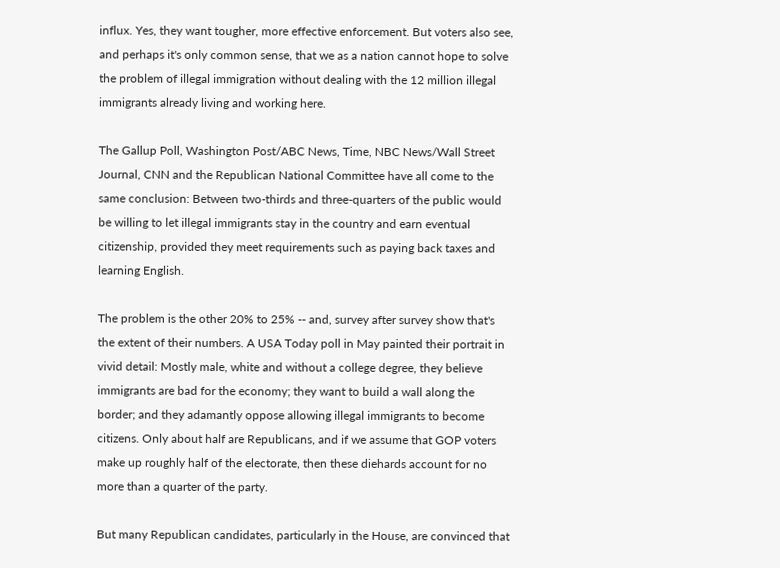influx. Yes, they want tougher, more effective enforcement. But voters also see, and perhaps it's only common sense, that we as a nation cannot hope to solve the problem of illegal immigration without dealing with the 12 million illegal immigrants already living and working here.

The Gallup Poll, Washington Post/ABC News, Time, NBC News/Wall Street Journal, CNN and the Republican National Committee have all come to the same conclusion: Between two-thirds and three-quarters of the public would be willing to let illegal immigrants stay in the country and earn eventual citizenship, provided they meet requirements such as paying back taxes and learning English.

The problem is the other 20% to 25% -- and, survey after survey show that's the extent of their numbers. A USA Today poll in May painted their portrait in vivid detail: Mostly male, white and without a college degree, they believe immigrants are bad for the economy; they want to build a wall along the border; and they adamantly oppose allowing illegal immigrants to become citizens. Only about half are Republicans, and if we assume that GOP voters make up roughly half of the electorate, then these diehards account for no more than a quarter of the party.

But many Republican candidates, particularly in the House, are convinced that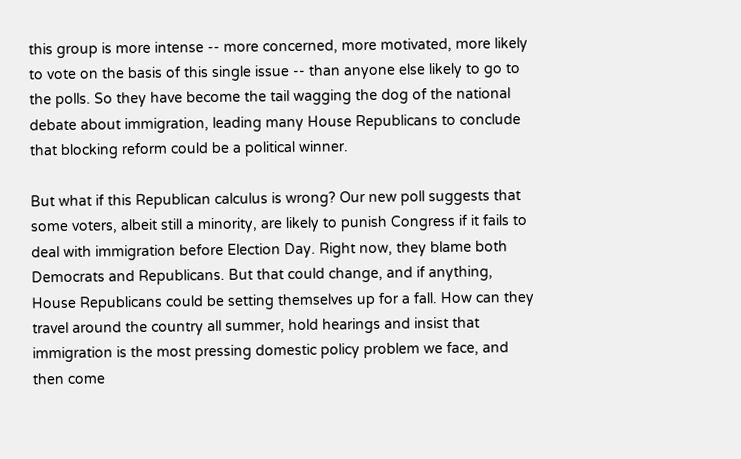this group is more intense -- more concerned, more motivated, more likely to vote on the basis of this single issue -- than anyone else likely to go to the polls. So they have become the tail wagging the dog of the national debate about immigration, leading many House Republicans to conclude that blocking reform could be a political winner.

But what if this Republican calculus is wrong? Our new poll suggests that some voters, albeit still a minority, are likely to punish Congress if it fails to deal with immigration before Election Day. Right now, they blame both Democrats and Republicans. But that could change, and if anything, House Republicans could be setting themselves up for a fall. How can they travel around the country all summer, hold hearings and insist that immigration is the most pressing domestic policy problem we face, and then come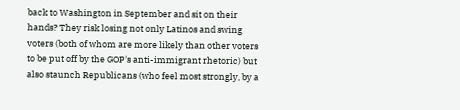back to Washington in September and sit on their hands? They risk losing not only Latinos and swing voters (both of whom are more likely than other voters to be put off by the GOP's anti-immigrant rhetoric) but also staunch Republicans (who feel most strongly, by a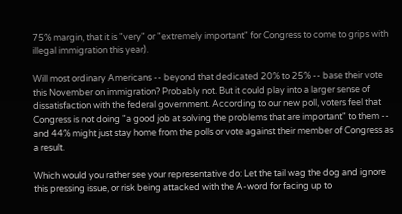75% margin, that it is "very" or "extremely important" for Congress to come to grips with illegal immigration this year).

Will most ordinary Americans -- beyond that dedicated 20% to 25% -- base their vote this November on immigration? Probably not. But it could play into a larger sense of dissatisfaction with the federal government. According to our new poll, voters feel that Congress is not doing "a good job at solving the problems that are important" to them -- and 44% might just stay home from the polls or vote against their member of Congress as a result.

Which would you rather see your representative do: Let the tail wag the dog and ignore this pressing issue, or risk being attacked with the A-word for facing up to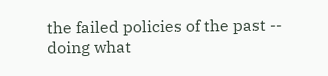the failed policies of the past -- doing what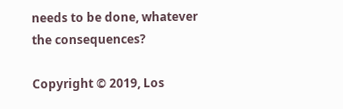needs to be done, whatever the consequences?

Copyright © 2019, Los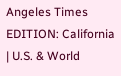Angeles Times
EDITION: California | U.S. & World